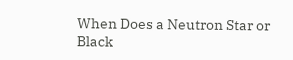When Does a Neutron Star or Black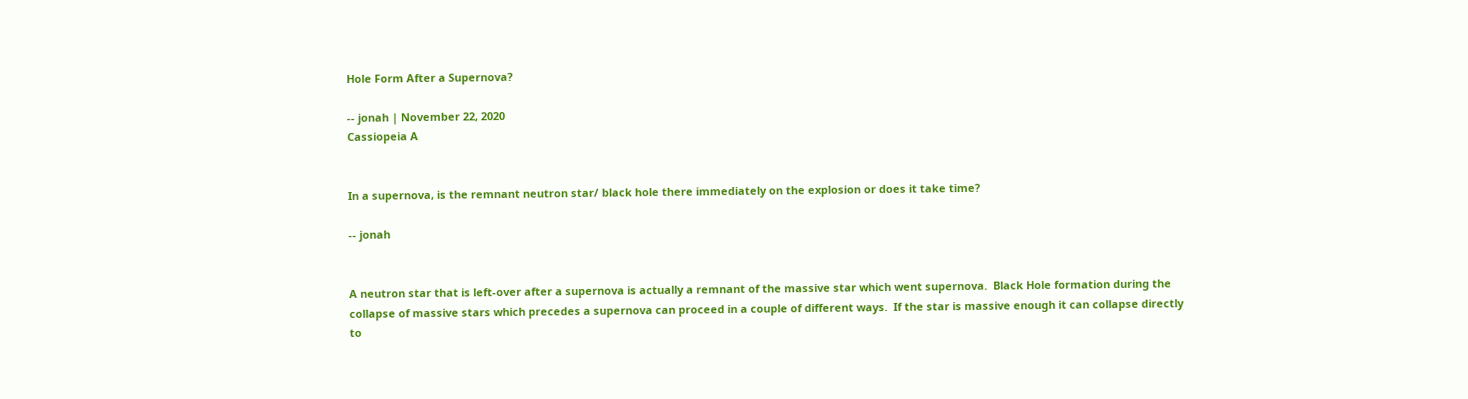Hole Form After a Supernova?

-- jonah | November 22, 2020
Cassiopeia A


In a supernova, is the remnant neutron star/ black hole there immediately on the explosion or does it take time?

-- jonah


A neutron star that is left-over after a supernova is actually a remnant of the massive star which went supernova.  Black Hole formation during the collapse of massive stars which precedes a supernova can proceed in a couple of different ways.  If the star is massive enough it can collapse directly to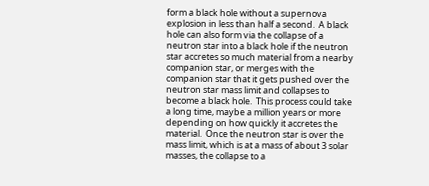form a black hole without a supernova explosion in less than half a second.  A black hole can also form via the collapse of a neutron star into a black hole if the neutron star accretes so much material from a nearby companion star, or merges with the companion star that it gets pushed over the neutron star mass limit and collapses to become a black hole.  This process could take a long time, maybe a million years or more depending on how quickly it accretes the material.  Once the neutron star is over the mass limit, which is at a mass of about 3 solar masses, the collapse to a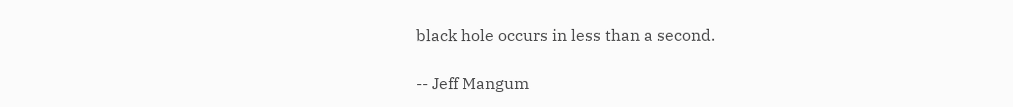black hole occurs in less than a second.

-- Jeff Mangum